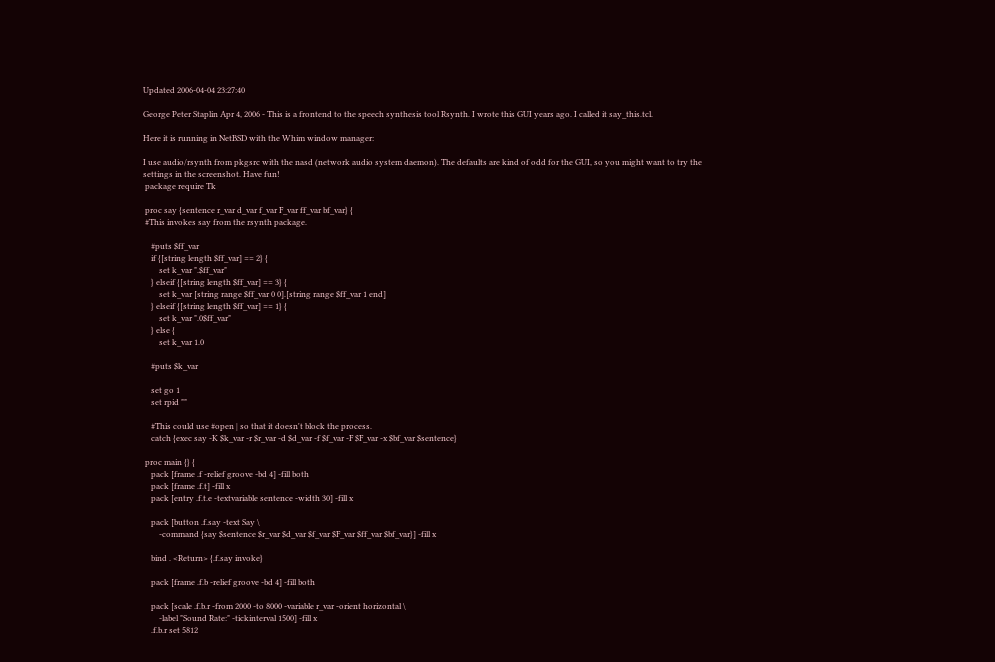Updated 2006-04-04 23:27:40

George Peter Staplin Apr 4, 2006 - This is a frontend to the speech synthesis tool Rsynth. I wrote this GUI years ago. I called it say_this.tcl.

Here it is running in NetBSD with the Whim window manager:

I use audio/rsynth from pkgsrc with the nasd (network audio system daemon). The defaults are kind of odd for the GUI, so you might want to try the settings in the screenshot. Have fun!
 package require Tk

 proc say {sentence r_var d_var f_var F_var ff_var bf_var} {
 #This invokes say from the rsynth package.

    #puts $ff_var
    if {[string length $ff_var] == 2} {
        set k_var ".$ff_var"
    } elseif {[string length $ff_var] == 3} {
        set k_var [string range $ff_var 0 0].[string range $ff_var 1 end]
    } elseif {[string length $ff_var] == 1} {
        set k_var ".0$ff_var"
    } else {
        set k_var 1.0

    #puts $k_var

    set go 1
    set rpid ""

    #This could use #open | so that it doesn't block the process.
    catch {exec say -K $k_var -r $r_var -d $d_var -f $f_var -F $F_var -x $bf_var $sentence}

 proc main {} {
    pack [frame .f -relief groove -bd 4] -fill both
    pack [frame .f.t] -fill x
    pack [entry .f.t.e -textvariable sentence -width 30] -fill x

    pack [button .f.say -text Say \
        -command {say $sentence $r_var $d_var $f_var $F_var $ff_var $bf_var}] -fill x

    bind . <Return> {.f.say invoke}

    pack [frame .f.b -relief groove -bd 4] -fill both

    pack [scale .f.b.r -from 2000 -to 8000 -variable r_var -orient horizontal \
        -label "Sound Rate:" -tickinterval 1500] -fill x
    .f.b.r set 5812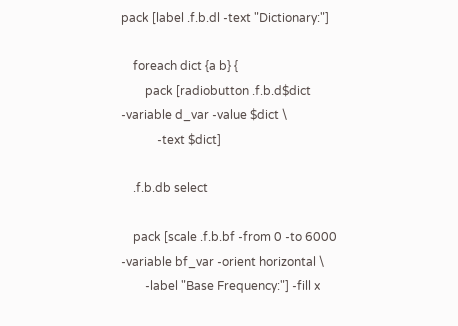pack [label .f.b.dl -text "Dictionary:"]

    foreach dict {a b} {
        pack [radiobutton .f.b.d$dict -variable d_var -value $dict \
            -text $dict]

    .f.b.db select

    pack [scale .f.b.bf -from 0 -to 6000 -variable bf_var -orient horizontal \
        -label "Base Frequency:"] -fill x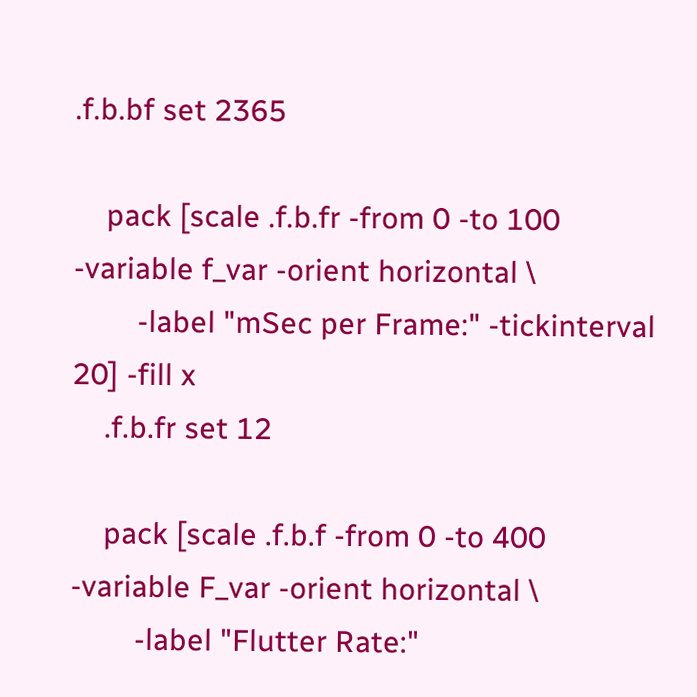.f.b.bf set 2365

    pack [scale .f.b.fr -from 0 -to 100 -variable f_var -orient horizontal \
        -label "mSec per Frame:" -tickinterval 20] -fill x
    .f.b.fr set 12

    pack [scale .f.b.f -from 0 -to 400 -variable F_var -orient horizontal \
        -label "Flutter Rate:"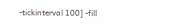-tickinterval 100] -fill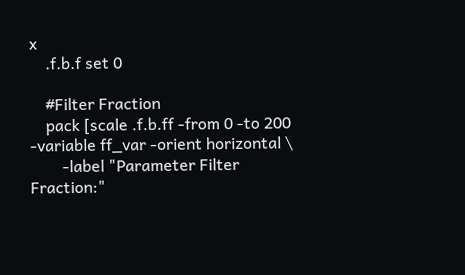x
    .f.b.f set 0

    #Filter Fraction
    pack [scale .f.b.ff -from 0 -to 200 -variable ff_var -orient horizontal \
        -label "Parameter Filter Fraction:"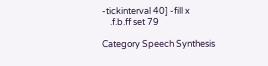-tickinterval 40] -fill x
    .f.b.ff set 79

Category Speech Synthesis